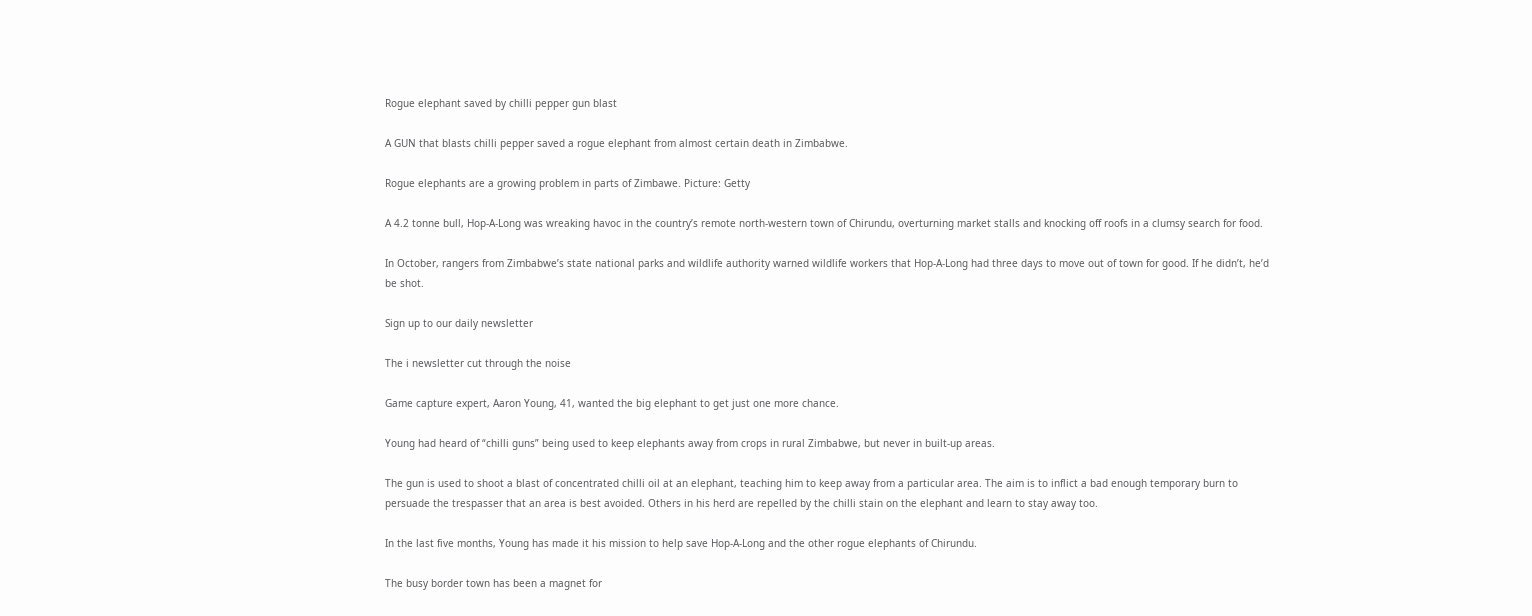Rogue elephant saved by chilli pepper gun blast

A GUN that blasts chilli pepper saved a rogue elephant from almost certain death in Zimbabwe.

Rogue elephants are a growing problem in parts of Zimbawe. Picture: Getty

A 4.2 tonne bull, Hop-A-Long was wreaking havoc in the country’s remote north-western town of Chirundu, overturning market stalls and knocking off roofs in a clumsy search for food.

In October, rangers from Zimbabwe’s state national parks and wildlife authority warned wildlife workers that Hop-A-Long had three days to move out of town for good. If he didn’t, he’d be shot.

Sign up to our daily newsletter

The i newsletter cut through the noise

Game capture expert, Aaron Young, 41, wanted the big elephant to get just one more chance.

Young had heard of “chilli guns” being used to keep elephants away from crops in rural Zimbabwe, but never in built-up areas.

The gun is used to shoot a blast of concentrated chilli oil at an elephant, teaching him to keep away from a particular area. The aim is to inflict a bad enough temporary burn to persuade the trespasser that an area is best avoided. Others in his herd are repelled by the chilli stain on the elephant and learn to stay away too.

In the last five months, Young has made it his mission to help save Hop-A-Long and the other rogue elephants of Chirundu.

The busy border town has been a magnet for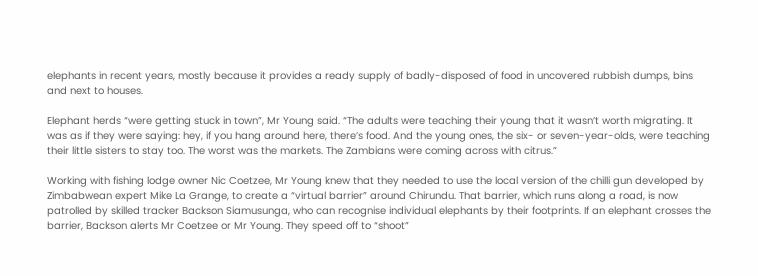elephants in recent years, mostly because it provides a ready supply of badly-disposed of food in uncovered rubbish dumps, bins and next to houses.

Elephant herds “were getting stuck in town”, Mr Young said. “The adults were teaching their young that it wasn’t worth migrating. It was as if they were saying: hey, if you hang around here, there’s food. And the young ones, the six- or seven-year-olds, were teaching their little sisters to stay too. The worst was the markets. The Zambians were coming across with citrus.”

Working with fishing lodge owner Nic Coetzee, Mr Young knew that they needed to use the local version of the chilli gun developed by Zimbabwean expert Mike La Grange, to create a “virtual barrier” around Chirundu. That barrier, which runs along a road, is now patrolled by skilled tracker Backson Siamusunga, who can recognise individual elephants by their footprints. If an elephant crosses the barrier, Backson alerts Mr Coetzee or Mr Young. They speed off to “shoot”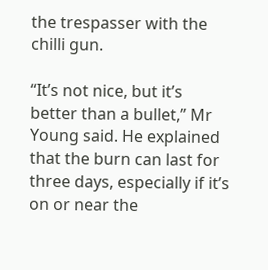the trespasser with the chilli gun.

“It’s not nice, but it’s better than a bullet,” Mr Young said. He explained that the burn can last for three days, especially if it’s on or near the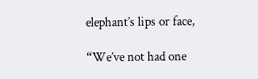elephant’s lips or face,

“We’ve not had one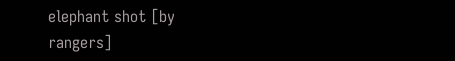elephant shot [by rangers]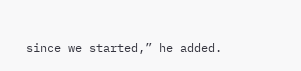since we started,” he added.